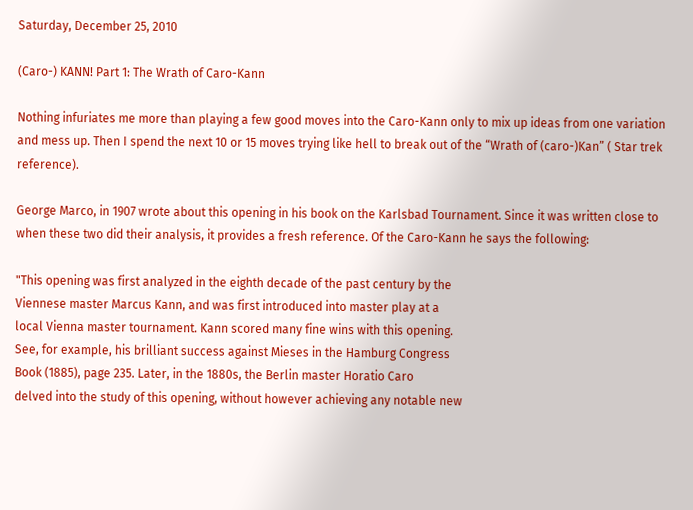Saturday, December 25, 2010

(Caro-) KANN! Part 1: The Wrath of Caro-Kann

Nothing infuriates me more than playing a few good moves into the Caro-Kann only to mix up ideas from one variation and mess up. Then I spend the next 10 or 15 moves trying like hell to break out of the “Wrath of (caro-)Kan” ( Star trek reference).

George Marco, in 1907 wrote about this opening in his book on the Karlsbad Tournament. Since it was written close to when these two did their analysis, it provides a fresh reference. Of the Caro-Kann he says the following:

"This opening was first analyzed in the eighth decade of the past century by the
Viennese master Marcus Kann, and was first introduced into master play at a
local Vienna master tournament. Kann scored many fine wins with this opening.
See, for example, his brilliant success against Mieses in the Hamburg Congress
Book (1885), page 235. Later, in the 1880s, the Berlin master Horatio Caro
delved into the study of this opening, without however achieving any notable new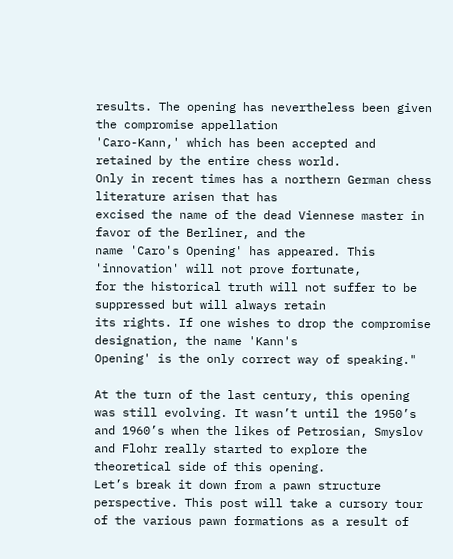results. The opening has nevertheless been given the compromise appellation
'Caro-Kann,' which has been accepted and retained by the entire chess world.
Only in recent times has a northern German chess literature arisen that has
excised the name of the dead Viennese master in favor of the Berliner, and the
name 'Caro's Opening' has appeared. This 'innovation' will not prove fortunate,
for the historical truth will not suffer to be suppressed but will always retain
its rights. If one wishes to drop the compromise designation, the name 'Kann's
Opening' is the only correct way of speaking."

At the turn of the last century, this opening was still evolving. It wasn’t until the 1950’s and 1960’s when the likes of Petrosian, Smyslov and Flohr really started to explore the theoretical side of this opening.
Let’s break it down from a pawn structure perspective. This post will take a cursory tour of the various pawn formations as a result of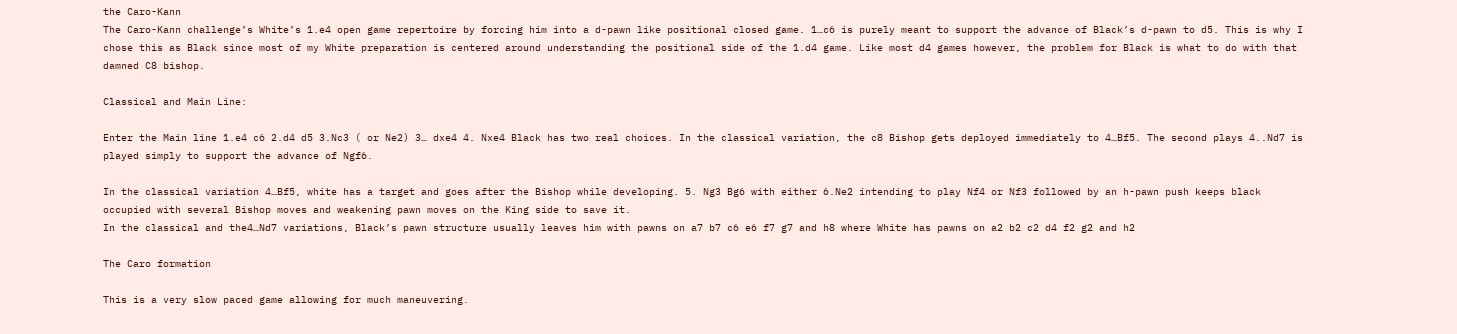the Caro-Kann
The Caro-Kann challenge’s White’s 1.e4 open game repertoire by forcing him into a d-pawn like positional closed game. 1…c6 is purely meant to support the advance of Black’s d-pawn to d5. This is why I chose this as Black since most of my White preparation is centered around understanding the positional side of the 1.d4 game. Like most d4 games however, the problem for Black is what to do with that damned C8 bishop.

Classical and Main Line:

Enter the Main line 1.e4 c6 2.d4 d5 3.Nc3 ( or Ne2) 3… dxe4 4. Nxe4 Black has two real choices. In the classical variation, the c8 Bishop gets deployed immediately to 4…Bf5. The second plays 4..Nd7 is played simply to support the advance of Ngf6.

In the classical variation 4…Bf5, white has a target and goes after the Bishop while developing. 5. Ng3 Bg6 with either 6.Ne2 intending to play Nf4 or Nf3 followed by an h-pawn push keeps black occupied with several Bishop moves and weakening pawn moves on the King side to save it.
In the classical and the4…Nd7 variations, Black’s pawn structure usually leaves him with pawns on a7 b7 c6 e6 f7 g7 and h8 where White has pawns on a2 b2 c2 d4 f2 g2 and h2

The Caro formation

This is a very slow paced game allowing for much maneuvering.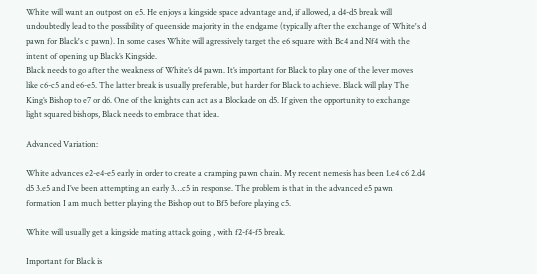White will want an outpost on e5. He enjoys a kingside space advantage and, if allowed, a d4-d5 break will undoubtedly lead to the possibility of queenside majority in the endgame (typically after the exchange of White's d pawn for Black's c pawn). In some cases White will agressively target the e6 square with Bc4 and Nf4 with the intent of opening up Black’s Kingside.
Black needs to go after the weakness of White’s d4 pawn. It’s important for Black to play one of the lever moves like c6-c5 and e6-e5. The latter break is usually preferable, but harder for Black to achieve. Black will play The King’s Bishop to e7 or d6. One of the knights can act as a Blockade on d5. If given the opportunity to exchange light squared bishops, Black needs to embrace that idea.

Advanced Variation:

White advances e2-e4-e5 early in order to create a cramping pawn chain. My recent nemesis has been 1.e4 c6 2.d4 d5 3.e5 and I’ve been attempting an early 3…c5 in response. The problem is that in the advanced e5 pawn formation I am much better playing the Bishop out to Bf5 before playing c5.

White will usually get a kingside mating attack going , with f2-f4-f5 break.

Important for Black is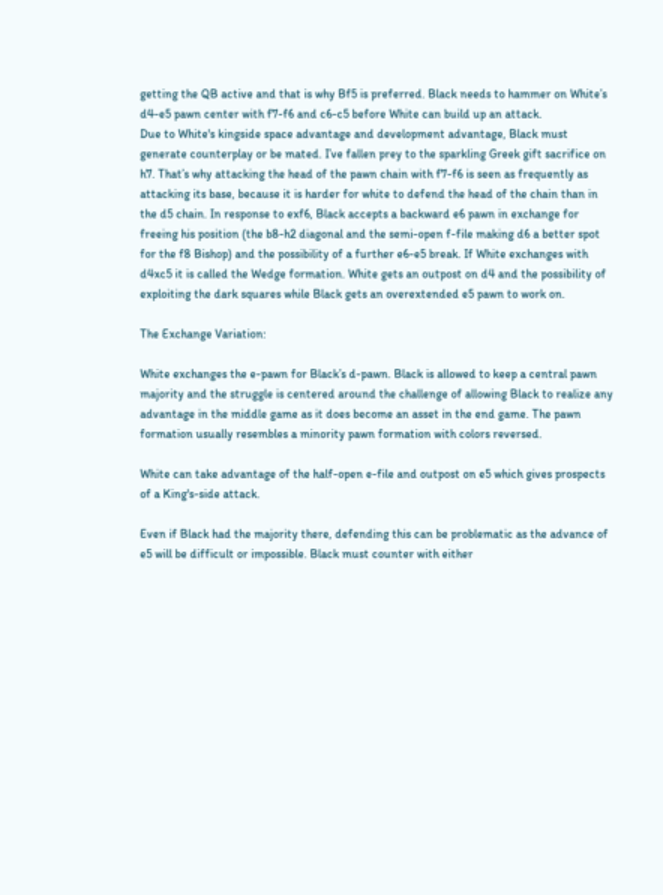getting the QB active and that is why Bf5 is preferred. Black needs to hammer on White’s d4-e5 pawn center with f7-f6 and c6-c5 before White can build up an attack.
Due to White's kingside space advantage and development advantage, Black must generate counterplay or be mated. I’ve fallen prey to the sparkling Greek gift sacrifice on h7. That’s why attacking the head of the pawn chain with f7-f6 is seen as frequently as attacking its base, because it is harder for white to defend the head of the chain than in the d5 chain. In response to exf6, Black accepts a backward e6 pawn in exchange for freeing his position (the b8-h2 diagonal and the semi-open f-file making d6 a better spot for the f8 Bishop) and the possibility of a further e6-e5 break. If White exchanges with d4xc5 it is called the Wedge formation. White gets an outpost on d4 and the possibility of exploiting the dark squares while Black gets an overextended e5 pawn to work on.

The Exchange Variation:

White exchanges the e-pawn for Black’s d-pawn. Black is allowed to keep a central pawn majority and the struggle is centered around the challenge of allowing Black to realize any advantage in the middle game as it does become an asset in the end game. The pawn formation usually resembles a minority pawn formation with colors reversed.

White can take advantage of the half-open e-file and outpost on e5 which gives prospects of a King's-side attack.

Even if Black had the majority there, defending this can be problematic as the advance of e5 will be difficult or impossible. Black must counter with either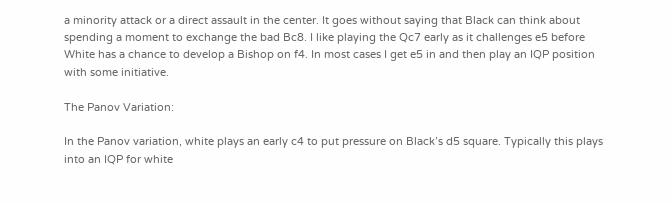a minority attack or a direct assault in the center. It goes without saying that Black can think about spending a moment to exchange the bad Bc8. I like playing the Qc7 early as it challenges e5 before White has a chance to develop a Bishop on f4. In most cases I get e5 in and then play an IQP position with some initiative.

The Panov Variation:

In the Panov variation, white plays an early c4 to put pressure on Black’s d5 square. Typically this plays into an IQP for white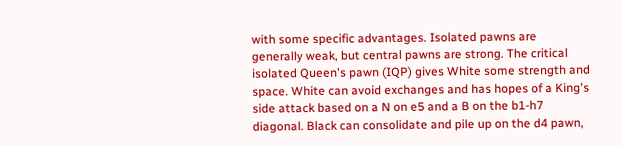with some specific advantages. Isolated pawns are generally weak, but central pawns are strong. The critical isolated Queen's pawn (IQP) gives White some strength and space. White can avoid exchanges and has hopes of a King's side attack based on a N on e5 and a B on the b1-h7 diagonal. Black can consolidate and pile up on the d4 pawn,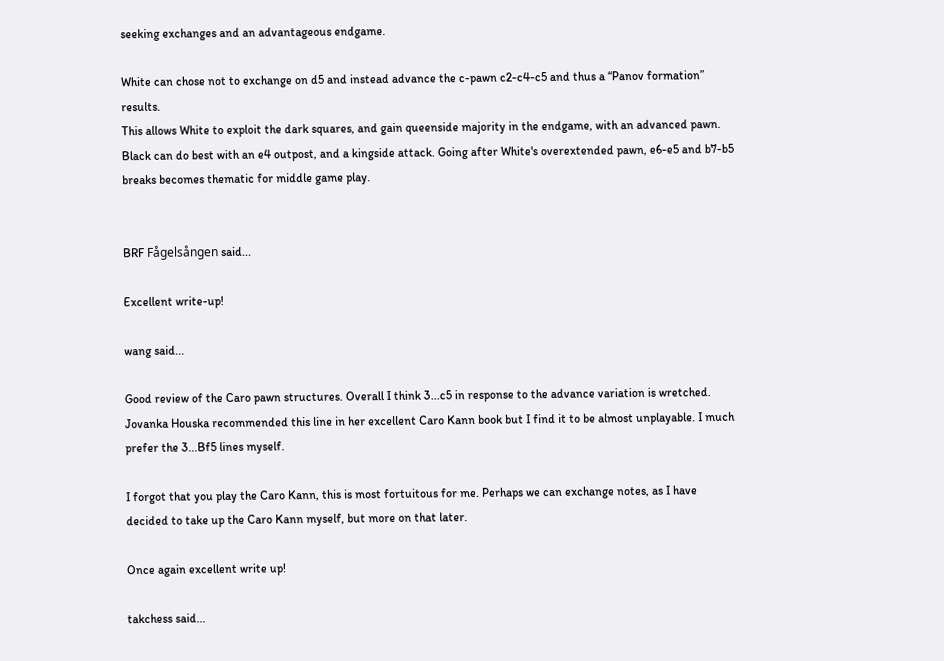seeking exchanges and an advantageous endgame.

White can chose not to exchange on d5 and instead advance the c-pawn c2-c4-c5 and thus a “Panov formation” results.
This allows White to exploit the dark squares, and gain queenside majority in the endgame, with an advanced pawn. Black can do best with an e4 outpost, and a kingside attack. Going after White's overextended pawn, e6-e5 and b7-b5 breaks becomes thematic for middle game play.


BRF Fågelsången said...

Excellent write-up!

wang said...

Good review of the Caro pawn structures. Overall I think 3...c5 in response to the advance variation is wretched. Jovanka Houska recommended this line in her excellent Caro Kann book but I find it to be almost unplayable. I much prefer the 3...Bf5 lines myself.

I forgot that you play the Caro Kann, this is most fortuitous for me. Perhaps we can exchange notes, as I have decided to take up the Caro Kann myself, but more on that later.

Once again excellent write up!

takchess said...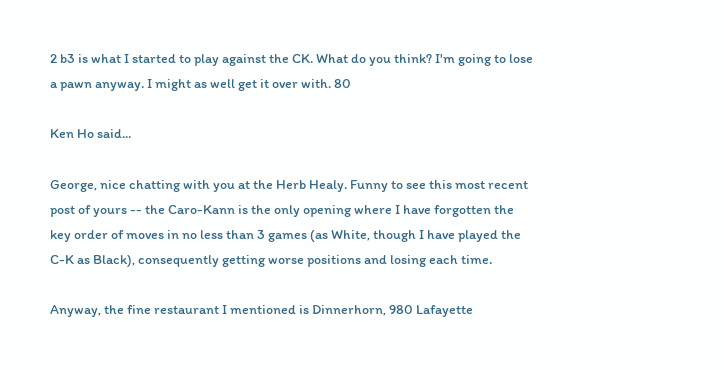2 b3 is what I started to play against the CK. What do you think? I'm going to lose a pawn anyway. I might as well get it over with. 80

Ken Ho said...

George, nice chatting with you at the Herb Healy. Funny to see this most recent post of yours -- the Caro-Kann is the only opening where I have forgotten the key order of moves in no less than 3 games (as White, though I have played the C-K as Black), consequently getting worse positions and losing each time.

Anyway, the fine restaurant I mentioned is Dinnerhorn, 980 Lafayette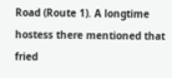Road (Route 1). A longtime hostess there mentioned that fried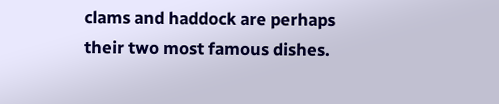clams and haddock are perhaps their two most famous dishes.